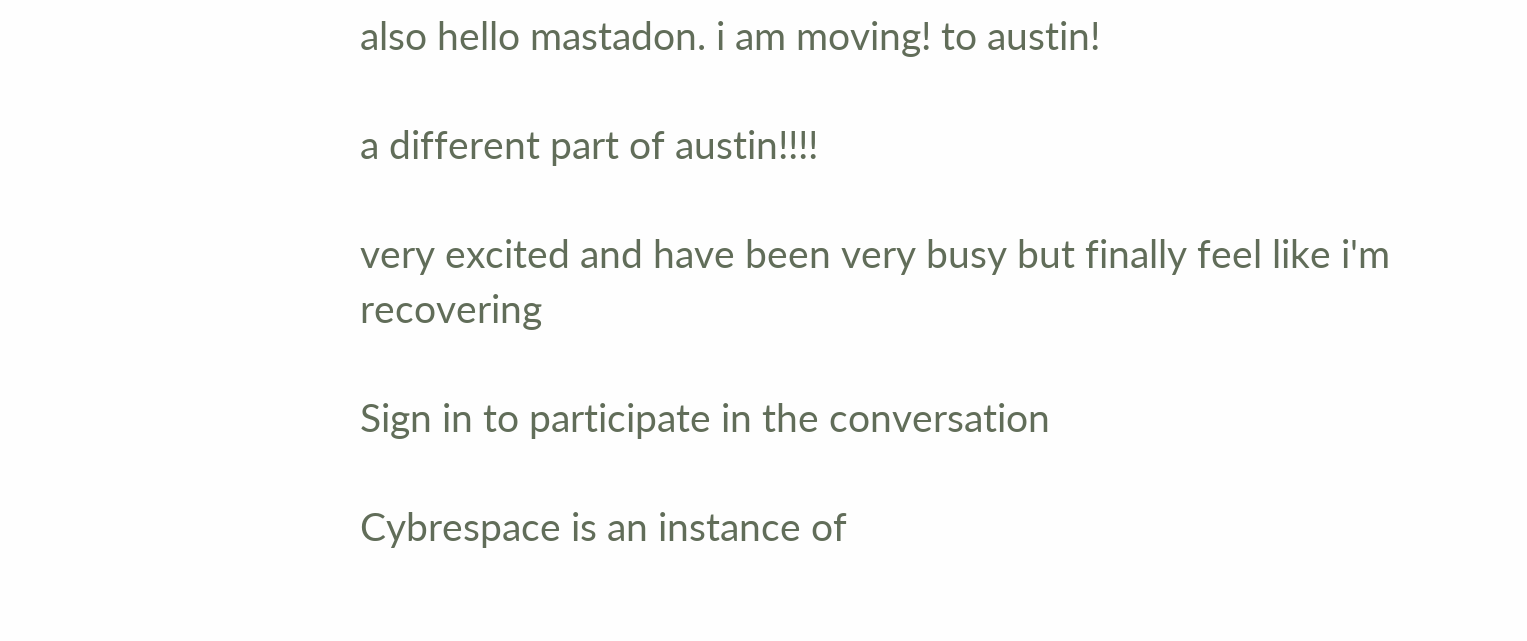also hello mastadon. i am moving! to austin!

a different part of austin!!!!

very excited and have been very busy but finally feel like i'm recovering

Sign in to participate in the conversation

Cybrespace is an instance of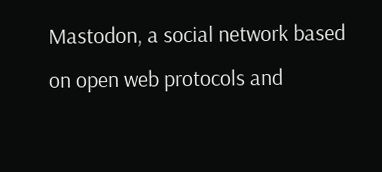Mastodon, a social network based on open web protocols and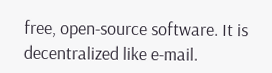free, open-source software. It is decentralized like e-mail.